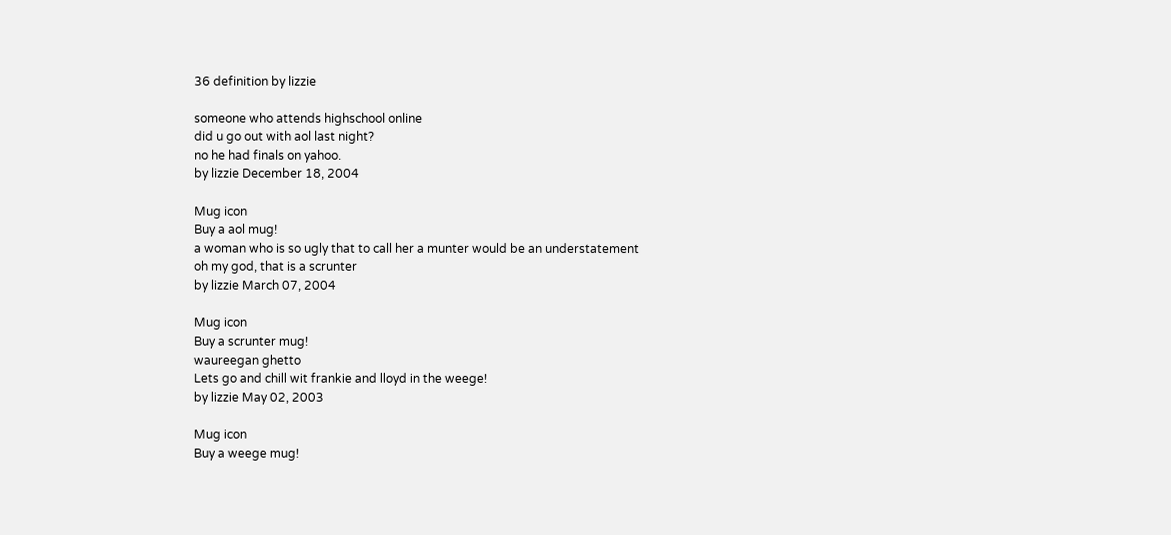36 definition by lizzie

someone who attends highschool online
did u go out with aol last night?
no he had finals on yahoo.
by lizzie December 18, 2004

Mug icon
Buy a aol mug!
a woman who is so ugly that to call her a munter would be an understatement
oh my god, that is a scrunter
by lizzie March 07, 2004

Mug icon
Buy a scrunter mug!
waureegan ghetto
Lets go and chill wit frankie and lloyd in the weege!
by lizzie May 02, 2003

Mug icon
Buy a weege mug!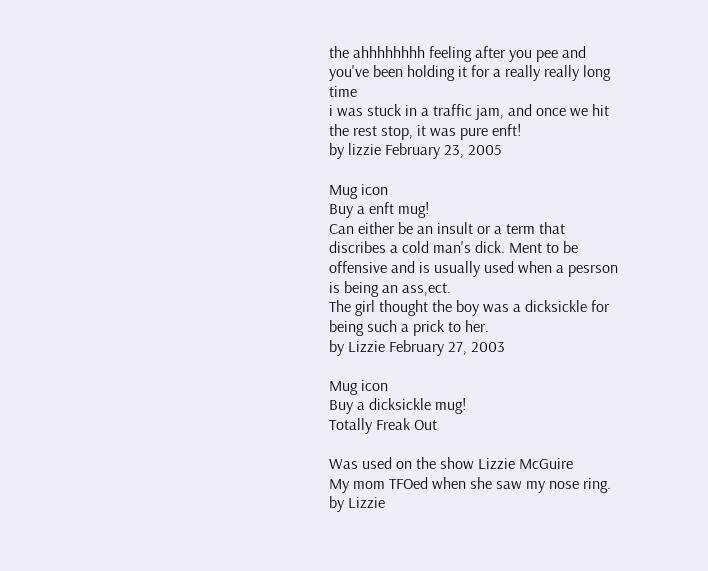the ahhhhhhhh feeling after you pee and you've been holding it for a really really long time
i was stuck in a traffic jam, and once we hit the rest stop, it was pure enft!
by lizzie February 23, 2005

Mug icon
Buy a enft mug!
Can either be an insult or a term that discribes a cold man's dick. Ment to be offensive and is usually used when a pesrson is being an ass,ect.
The girl thought the boy was a dicksickle for being such a prick to her.
by Lizzie February 27, 2003

Mug icon
Buy a dicksickle mug!
Totally Freak Out

Was used on the show Lizzie McGuire
My mom TFOed when she saw my nose ring.
by Lizzie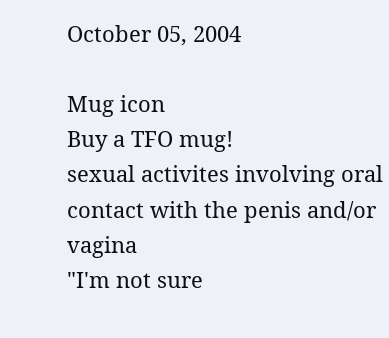October 05, 2004

Mug icon
Buy a TFO mug!
sexual activites involving oral contact with the penis and/or vagina
"I'm not sure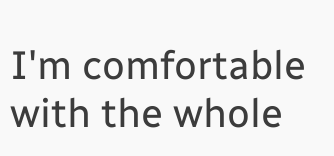I'm comfortable with the whole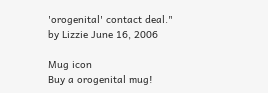'orogenital' contact deal."
by Lizzie June 16, 2006

Mug icon
Buy a orogenital mug!